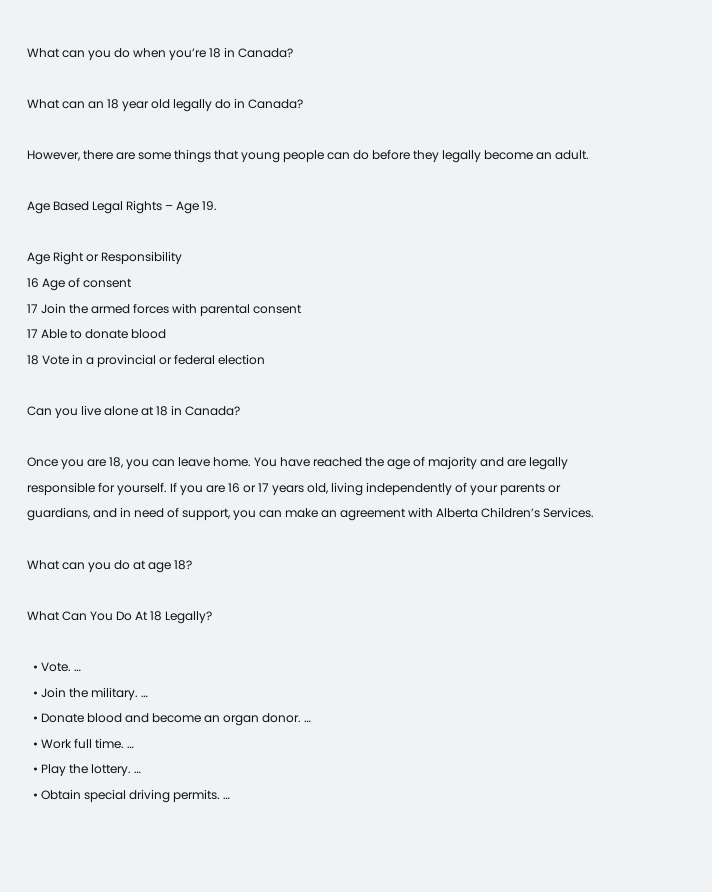What can you do when you’re 18 in Canada?

What can an 18 year old legally do in Canada?

However, there are some things that young people can do before they legally become an adult.

Age Based Legal Rights – Age 19.

Age Right or Responsibility
16 Age of consent
17 Join the armed forces with parental consent
17 Able to donate blood
18 Vote in a provincial or federal election

Can you live alone at 18 in Canada?

Once you are 18, you can leave home. You have reached the age of majority and are legally responsible for yourself. If you are 16 or 17 years old, living independently of your parents or guardians, and in need of support, you can make an agreement with Alberta Children’s Services.

What can you do at age 18?

What Can You Do At 18 Legally?

  • Vote. …
  • Join the military. …
  • Donate blood and become an organ donor. …
  • Work full time. …
  • Play the lottery. …
  • Obtain special driving permits. …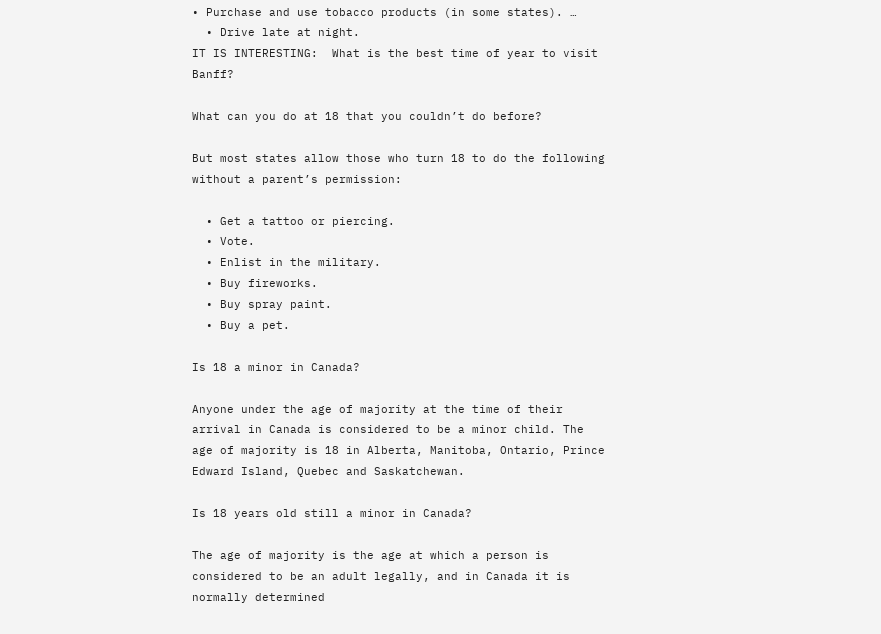• Purchase and use tobacco products (in some states). …
  • Drive late at night.
IT IS INTERESTING:  What is the best time of year to visit Banff?

What can you do at 18 that you couldn’t do before?

But most states allow those who turn 18 to do the following without a parent’s permission:

  • Get a tattoo or piercing.
  • Vote.
  • Enlist in the military.
  • Buy fireworks.
  • Buy spray paint.
  • Buy a pet.

Is 18 a minor in Canada?

Anyone under the age of majority at the time of their arrival in Canada is considered to be a minor child. The age of majority is 18 in Alberta, Manitoba, Ontario, Prince Edward Island, Quebec and Saskatchewan.

Is 18 years old still a minor in Canada?

The age of majority is the age at which a person is considered to be an adult legally, and in Canada it is normally determined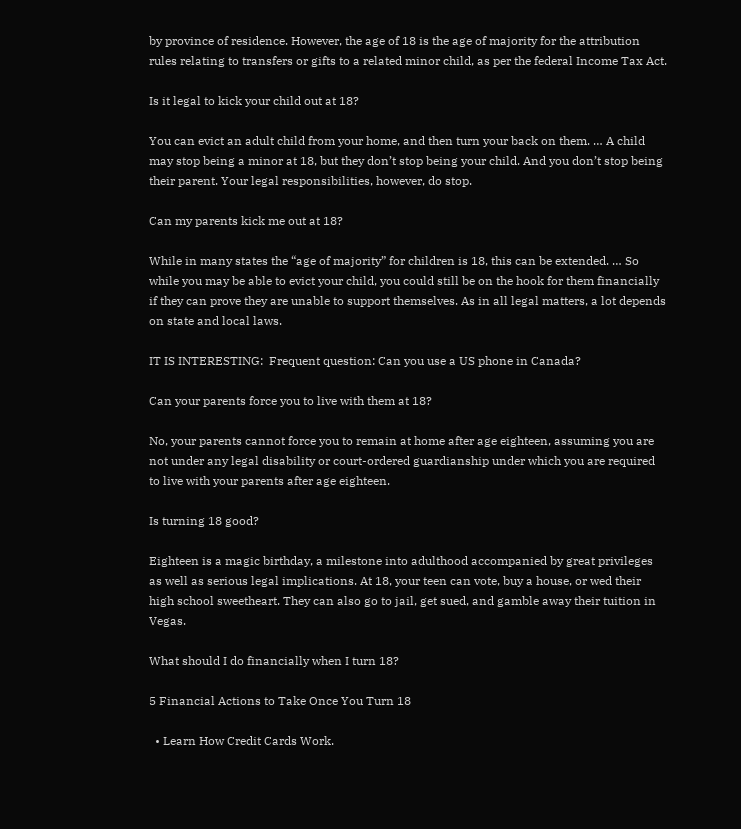by province of residence. However, the age of 18 is the age of majority for the attribution rules relating to transfers or gifts to a related minor child, as per the federal Income Tax Act.

Is it legal to kick your child out at 18?

You can evict an adult child from your home, and then turn your back on them. … A child may stop being a minor at 18, but they don’t stop being your child. And you don’t stop being their parent. Your legal responsibilities, however, do stop.

Can my parents kick me out at 18?

While in many states the “age of majority” for children is 18, this can be extended. … So while you may be able to evict your child, you could still be on the hook for them financially if they can prove they are unable to support themselves. As in all legal matters, a lot depends on state and local laws.

IT IS INTERESTING:  Frequent question: Can you use a US phone in Canada?

Can your parents force you to live with them at 18?

No, your parents cannot force you to remain at home after age eighteen, assuming you are not under any legal disability or court-ordered guardianship under which you are required to live with your parents after age eighteen.

Is turning 18 good?

Eighteen is a magic birthday, a milestone into adulthood accompanied by great privileges as well as serious legal implications. At 18, your teen can vote, buy a house, or wed their high school sweetheart. They can also go to jail, get sued, and gamble away their tuition in Vegas.

What should I do financially when I turn 18?

5 Financial Actions to Take Once You Turn 18

  • Learn How Credit Cards Work.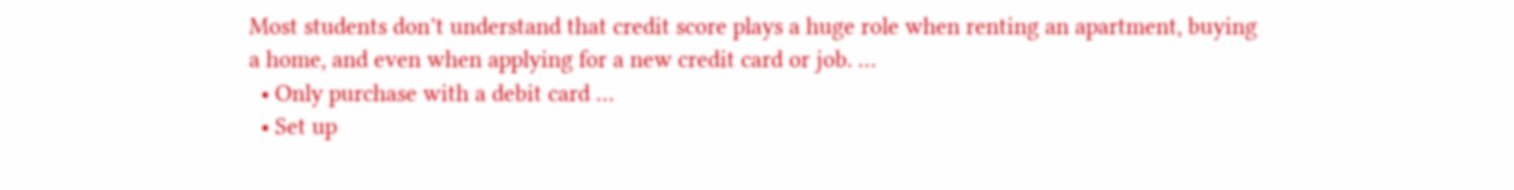Most students don’t understand that credit score plays a huge role when renting an apartment, buying a home, and even when applying for a new credit card or job. …
  • Only purchase with a debit card …
  • Set up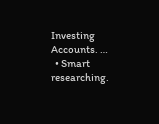Investing Accounts. …
  • Smart researching.